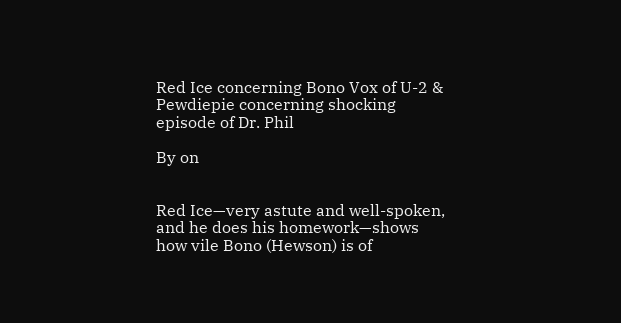Red Ice concerning Bono Vox of U-2 & Pewdiepie concerning shocking episode of Dr. Phil

By on


Red Ice—very astute and well-spoken, and he does his homework—shows how vile Bono (Hewson) is of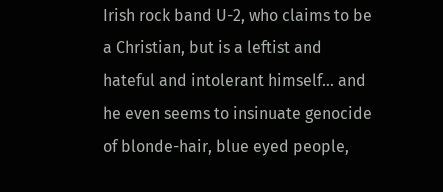Irish rock band U-2, who claims to be a Christian, but is a leftist and hateful and intolerant himself... and he even seems to insinuate genocide of blonde-hair, blue eyed people,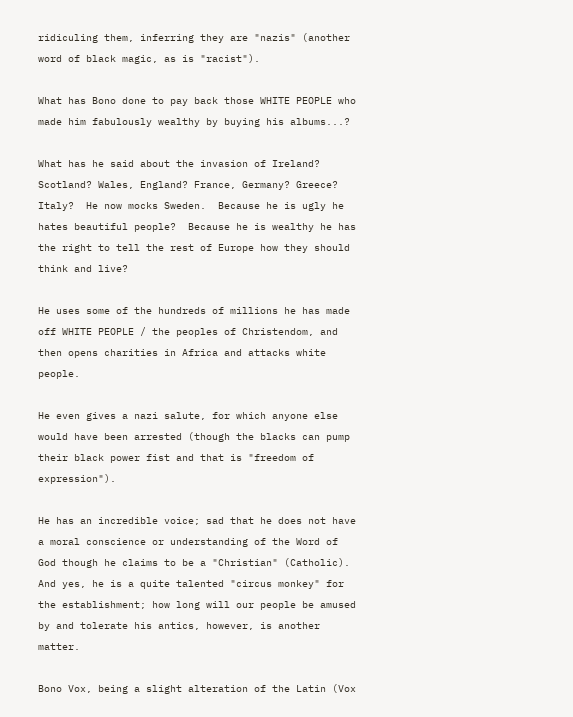ridiculing them, inferring they are "nazis" (another word of black magic, as is "racist").

What has Bono done to pay back those WHITE PEOPLE who made him fabulously wealthy by buying his albums...?

What has he said about the invasion of Ireland? Scotland? Wales, England? France, Germany? Greece? Italy?  He now mocks Sweden.  Because he is ugly he hates beautiful people?  Because he is wealthy he has the right to tell the rest of Europe how they should think and live?

He uses some of the hundreds of millions he has made off WHITE PEOPLE / the peoples of Christendom, and then opens charities in Africa and attacks white people.

He even gives a nazi salute, for which anyone else would have been arrested (though the blacks can pump their black power fist and that is "freedom of expression").

He has an incredible voice; sad that he does not have a moral conscience or understanding of the Word of God though he claims to be a "Christian" (Catholic).  And yes, he is a quite talented "circus monkey" for the establishment; how long will our people be amused by and tolerate his antics, however, is another matter.

Bono Vox, being a slight alteration of the Latin (Vox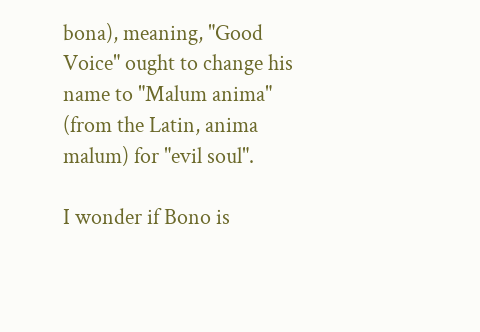bona), meaning, "Good Voice" ought to change his name to "Malum anima" (from the Latin, anima malum) for "evil soul".

I wonder if Bono is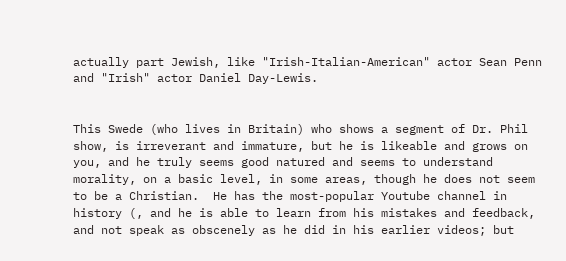actually part Jewish, like "Irish-Italian-American" actor Sean Penn and "Irish" actor Daniel Day-Lewis.


This Swede (who lives in Britain) who shows a segment of Dr. Phil show, is irreverant and immature, but he is likeable and grows on you, and he truly seems good natured and seems to understand morality, on a basic level, in some areas, though he does not seem to be a Christian.  He has the most-popular Youtube channel in history (, and he is able to learn from his mistakes and feedback, and not speak as obscenely as he did in his earlier videos; but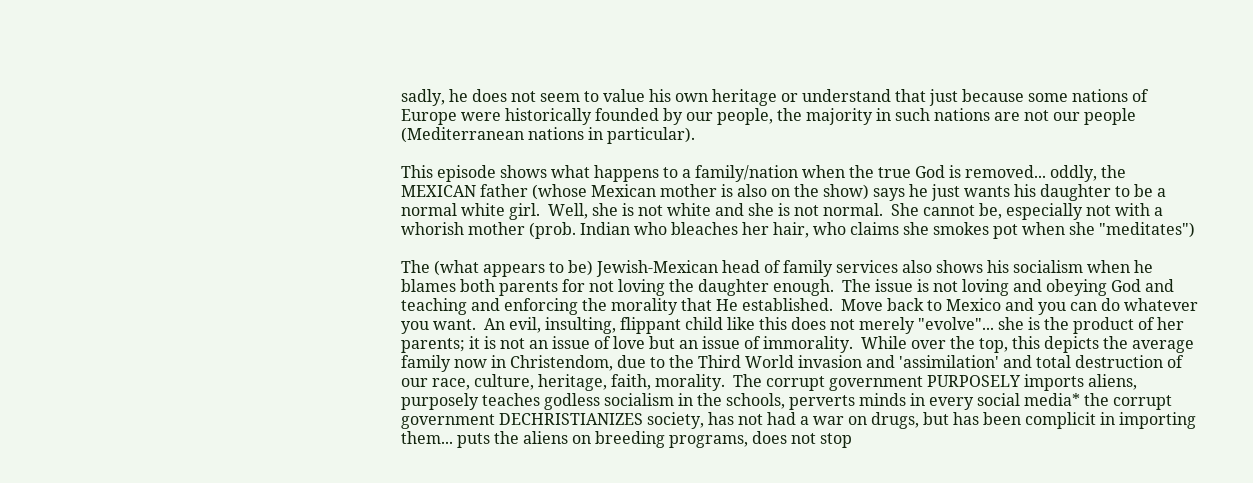sadly, he does not seem to value his own heritage or understand that just because some nations of Europe were historically founded by our people, the majority in such nations are not our people (Mediterranean nations in particular).

This episode shows what happens to a family/nation when the true God is removed... oddly, the MEXICAN father (whose Mexican mother is also on the show) says he just wants his daughter to be a normal white girl.  Well, she is not white and she is not normal.  She cannot be, especially not with a whorish mother (prob. Indian who bleaches her hair, who claims she smokes pot when she "meditates")

The (what appears to be) Jewish-Mexican head of family services also shows his socialism when he blames both parents for not loving the daughter enough.  The issue is not loving and obeying God and teaching and enforcing the morality that He established.  Move back to Mexico and you can do whatever you want.  An evil, insulting, flippant child like this does not merely "evolve"... she is the product of her parents; it is not an issue of love but an issue of immorality.  While over the top, this depicts the average family now in Christendom, due to the Third World invasion and 'assimilation' and total destruction of our race, culture, heritage, faith, morality.  The corrupt government PURPOSELY imports aliens, purposely teaches godless socialism in the schools, perverts minds in every social media* the corrupt government DECHRISTIANIZES society, has not had a war on drugs, but has been complicit in importing them... puts the aliens on breeding programs, does not stop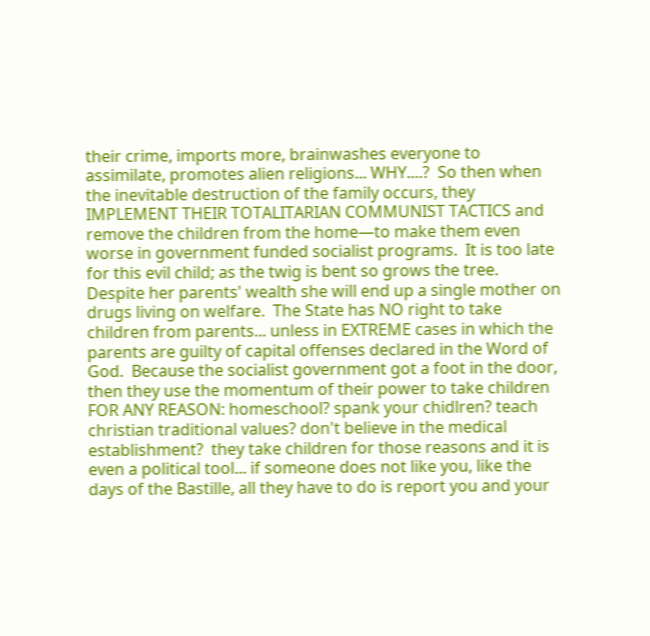their crime, imports more, brainwashes everyone to assimilate, promotes alien religions... WHY....?  So then when the inevitable destruction of the family occurs, they IMPLEMENT THEIR TOTALITARIAN COMMUNIST TACTICS and remove the children from the home—to make them even worse in government funded socialist programs.  It is too late for this evil child; as the twig is bent so grows the tree.  Despite her parents' wealth she will end up a single mother on drugs living on welfare.  The State has NO right to take children from parents... unless in EXTREME cases in which the parents are guilty of capital offenses declared in the Word of God.  Because the socialist government got a foot in the door, then they use the momentum of their power to take children FOR ANY REASON: homeschool? spank your chidlren? teach christian traditional values? don't believe in the medical establishment?  they take children for those reasons and it is even a political tool... if someone does not like you, like the days of the Bastille, all they have to do is report you and your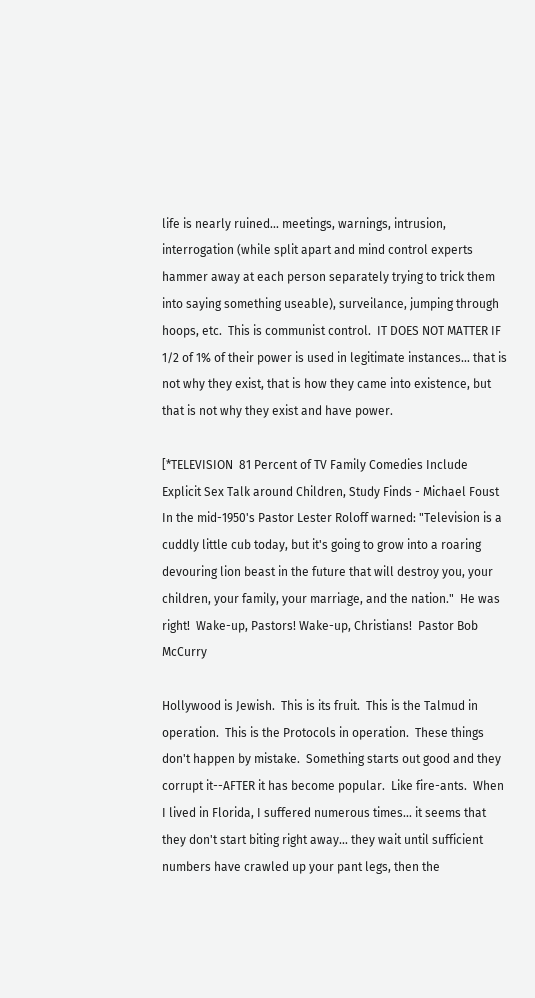life is nearly ruined... meetings, warnings, intrusion, interrogation (while split apart and mind control experts hammer away at each person separately trying to trick them into saying something useable), surveilance, jumping through hoops, etc.  This is communist control.  IT DOES NOT MATTER IF 1/2 of 1% of their power is used in legitimate instances... that is not why they exist, that is how they came into existence, but that is not why they exist and have power.

[*TELEVISION  81 Percent of TV Family Comedies Include Explicit Sex Talk around Children, Study Finds - Michael Foust   In the mid-1950's Pastor Lester Roloff warned: "Television is a cuddly little cub today, but it's going to grow into a roaring devouring lion beast in the future that will destroy you, your children, your family, your marriage, and the nation."  He was right!  Wake-up, Pastors! Wake-up, Christians!  Pastor Bob McCurry

Hollywood is Jewish.  This is its fruit.  This is the Talmud in operation.  This is the Protocols in operation.  These things don't happen by mistake.  Something starts out good and they corrupt it--AFTER it has become popular.  Like fire-ants.  When I lived in Florida, I suffered numerous times... it seems that they don't start biting right away... they wait until sufficient numbers have crawled up your pant legs, then the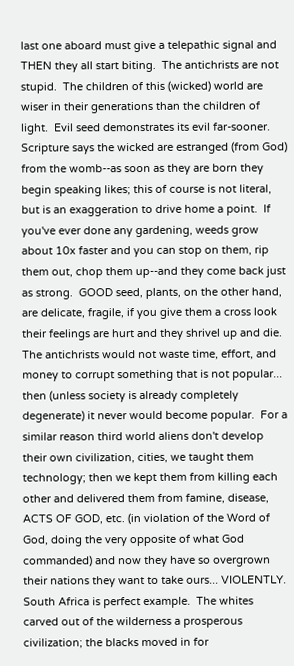last one aboard must give a telepathic signal and THEN they all start biting.  The antichrists are not stupid.  The children of this (wicked) world are wiser in their generations than the children of light.  Evil seed demonstrates its evil far-sooner.  Scripture says the wicked are estranged (from God) from the womb--as soon as they are born they begin speaking likes; this of course is not literal, but is an exaggeration to drive home a point.  If you've ever done any gardening, weeds grow about 10x faster and you can stop on them, rip them out, chop them up--and they come back just as strong.  GOOD seed, plants, on the other hand, are delicate, fragile, if you give them a cross look their feelings are hurt and they shrivel up and die.  The antichrists would not waste time, effort, and money to corrupt something that is not popular... then (unless society is already completely degenerate) it never would become popular.  For a similar reason third world aliens don't develop their own civilization, cities, we taught them technology; then we kept them from killing each other and delivered them from famine, disease, ACTS OF GOD, etc. (in violation of the Word of God, doing the very opposite of what God commanded) and now they have so overgrown their nations they want to take ours... VIOLENTLY.  South Africa is perfect example.  The whites carved out of the wilderness a prosperous civilization; the blacks moved in for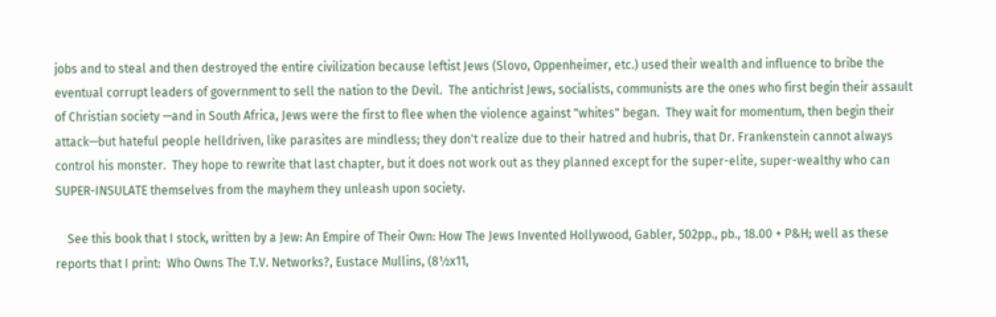jobs and to steal and then destroyed the entire civilization because leftist Jews (Slovo, Oppenheimer, etc.) used their wealth and influence to bribe the eventual corrupt leaders of government to sell the nation to the Devil.  The antichrist Jews, socialists, communists are the ones who first begin their assault of Christian society —and in South Africa, Jews were the first to flee when the violence against "whites" began.  They wait for momentum, then begin their attack—but hateful people helldriven, like parasites are mindless; they don't realize due to their hatred and hubris, that Dr. Frankenstein cannot always control his monster.  They hope to rewrite that last chapter, but it does not work out as they planned except for the super-elite, super-wealthy who can SUPER-INSULATE themselves from the mayhem they unleash upon society.

    See this book that I stock, written by a Jew: An Empire of Their Own: How The Jews Invented Hollywood, Gabler, 502pp., pb., 18.00 + P&H; well as these reports that I print:  Who Owns The T.V. Networks?, Eustace Mullins, (8½x11,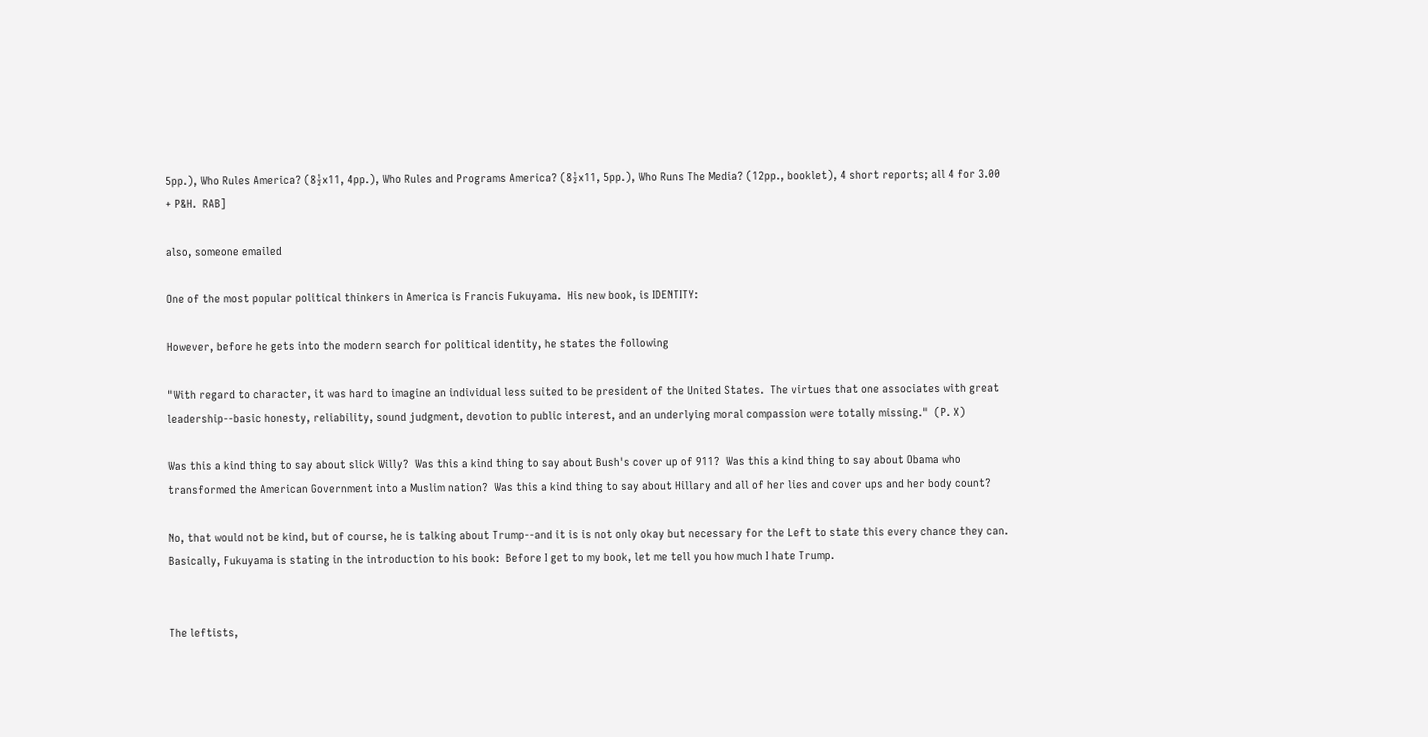5pp.), Who Rules America? (8½x11, 4pp.), Who Rules and Programs America? (8½x11, 5pp.), Who Runs The Media? (12pp., booklet), 4 short reports; all 4 for 3.00 + P&H.  RAB]

also, someone emailed

One of the most popular political thinkers in America is Francis Fukuyama.  His new book, is IDENTITY:

However, before he gets into the modern search for political identity, he states the following

"With regard to character, it was hard to imagine an individual less suited to be president of the United States.  The virtues that one associates with great leadership--basic honesty, reliability, sound judgment, devotion to public interest, and an underlying moral compassion were totally missing."  (P. X)

Was this a kind thing to say about slick Willy?  Was this a kind thing to say about Bush's cover up of 911?  Was this a kind thing to say about Obama who transformed the American Government into a Muslim nation?  Was this a kind thing to say about Hillary and all of her lies and cover ups and her body count?

No, that would not be kind, but of course, he is talking about Trump--and it is is not only okay but necessary for the Left to state this every chance they can.  Basically, Fukuyama is stating in the introduction to his book:  Before I get to my book, let me tell you how much I hate Trump.


The leftists,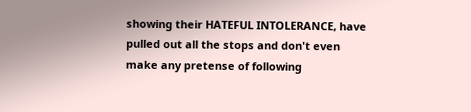showing their HATEFUL INTOLERANCE, have pulled out all the stops and don't even make any pretense of following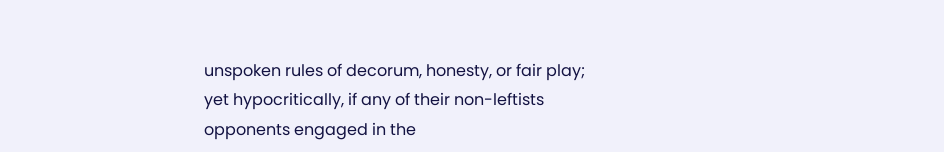unspoken rules of decorum, honesty, or fair play; yet hypocritically, if any of their non-leftists opponents engaged in the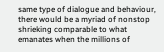same type of dialogue and behaviour, there would be a myriad of nonstop shrieking comparable to what emanates when the millions of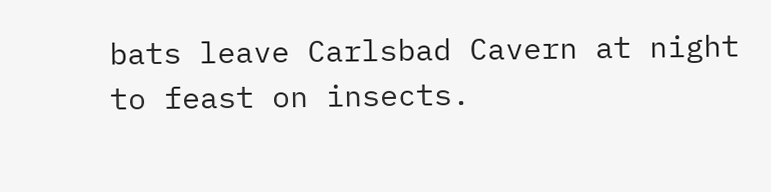bats leave Carlsbad Cavern at night to feast on insects.